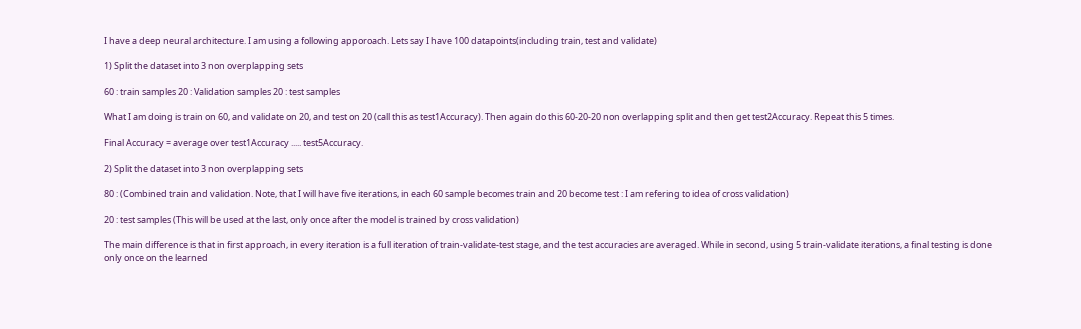I have a deep neural architecture. I am using a following apporoach. Lets say I have 100 datapoints(including train, test and validate)

1) Split the dataset into 3 non overplapping sets

60 : train samples 20 : Validation samples 20 : test samples

What I am doing is train on 60, and validate on 20, and test on 20 (call this as test1Accuracy). Then again do this 60-20-20 non overlapping split and then get test2Accuracy. Repeat this 5 times.

Final Accuracy = average over test1Accuracy ..... test5Accuracy.

2) Split the dataset into 3 non overplapping sets

80 : (Combined train and validation. Note, that I will have five iterations, in each 60 sample becomes train and 20 become test : I am refering to idea of cross validation)

20 : test samples (This will be used at the last, only once after the model is trained by cross validation)

The main difference is that in first approach, in every iteration is a full iteration of train-validate-test stage, and the test accuracies are averaged. While in second, using 5 train-validate iterations, a final testing is done only once on the learned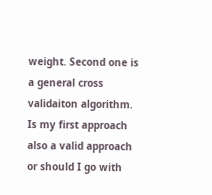weight. Second one is a general cross validaiton algorithm. Is my first approach also a valid approach or should I go with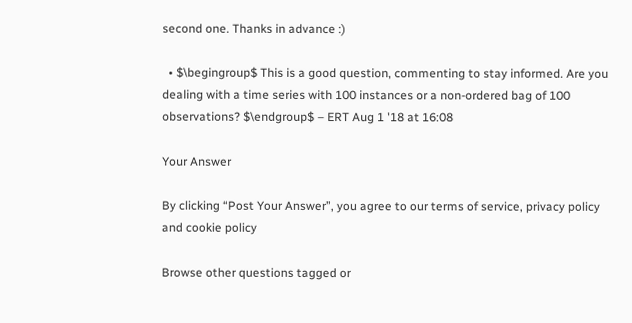second one. Thanks in advance :)

  • $\begingroup$ This is a good question, commenting to stay informed. Are you dealing with a time series with 100 instances or a non-ordered bag of 100 observations? $\endgroup$ – ERT Aug 1 '18 at 16:08

Your Answer

By clicking “Post Your Answer”, you agree to our terms of service, privacy policy and cookie policy

Browse other questions tagged or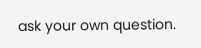ask your own question.